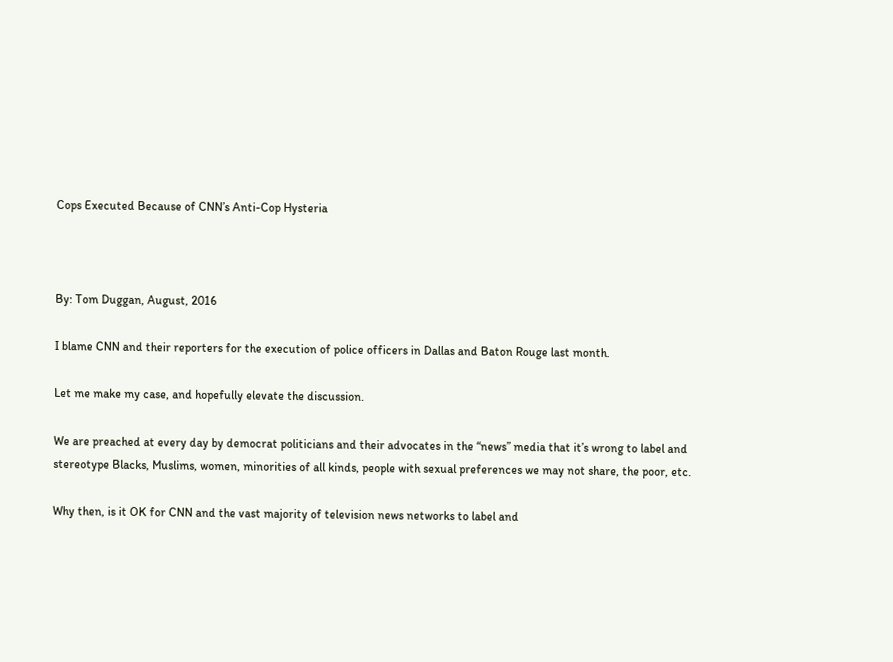Cops Executed Because of CNN’s Anti-Cop Hysteria



By: Tom Duggan, August, 2016

I blame CNN and their reporters for the execution of police officers in Dallas and Baton Rouge last month.

Let me make my case, and hopefully elevate the discussion.

We are preached at every day by democrat politicians and their advocates in the “news” media that it’s wrong to label and stereotype Blacks, Muslims, women, minorities of all kinds, people with sexual preferences we may not share, the poor, etc.

Why then, is it OK for CNN and the vast majority of television news networks to label and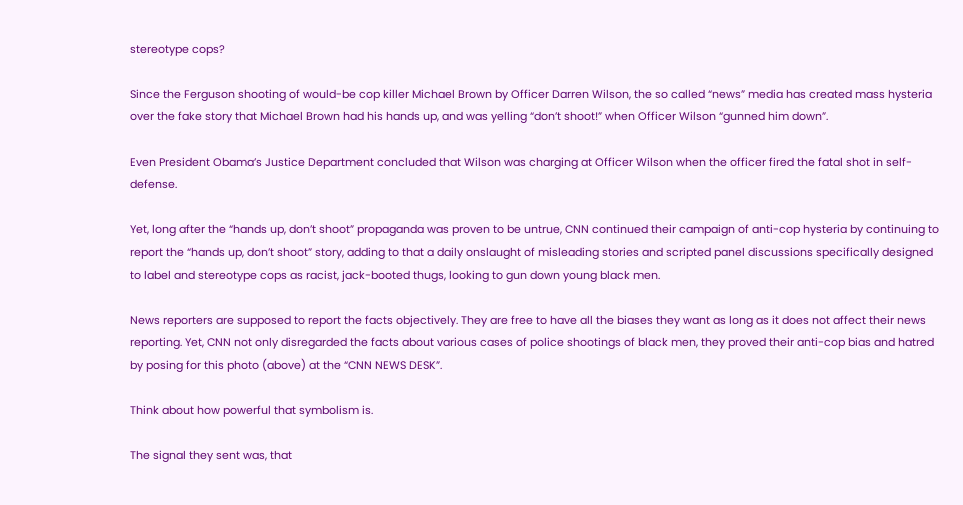stereotype cops?

Since the Ferguson shooting of would-be cop killer Michael Brown by Officer Darren Wilson, the so called “news” media has created mass hysteria over the fake story that Michael Brown had his hands up, and was yelling “don’t shoot!” when Officer Wilson “gunned him down”.

Even President Obama’s Justice Department concluded that Wilson was charging at Officer Wilson when the officer fired the fatal shot in self-defense.

Yet, long after the “hands up, don’t shoot” propaganda was proven to be untrue, CNN continued their campaign of anti-cop hysteria by continuing to report the “hands up, don’t shoot” story, adding to that a daily onslaught of misleading stories and scripted panel discussions specifically designed to label and stereotype cops as racist, jack-booted thugs, looking to gun down young black men.

News reporters are supposed to report the facts objectively. They are free to have all the biases they want as long as it does not affect their news reporting. Yet, CNN not only disregarded the facts about various cases of police shootings of black men, they proved their anti-cop bias and hatred by posing for this photo (above) at the “CNN NEWS DESK”.

Think about how powerful that symbolism is.

The signal they sent was, that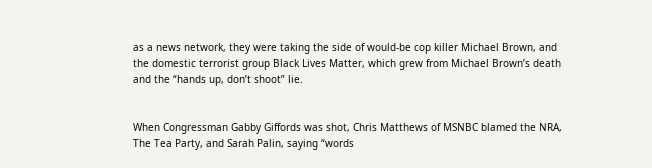as a news network, they were taking the side of would-be cop killer Michael Brown, and the domestic terrorist group Black Lives Matter, which grew from Michael Brown’s death and the “hands up, don’t shoot” lie.


When Congressman Gabby Giffords was shot, Chris Matthews of MSNBC blamed the NRA, The Tea Party, and Sarah Palin, saying “words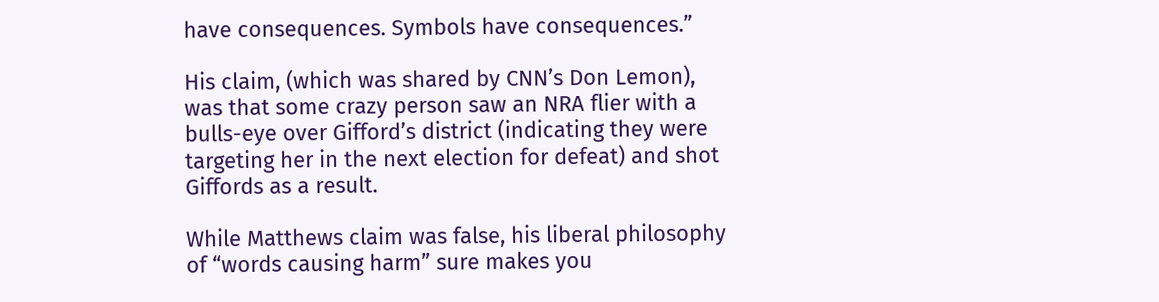have consequences. Symbols have consequences.”

His claim, (which was shared by CNN’s Don Lemon), was that some crazy person saw an NRA flier with a bulls-eye over Gifford’s district (indicating they were targeting her in the next election for defeat) and shot Giffords as a result.

While Matthews claim was false, his liberal philosophy of “words causing harm” sure makes you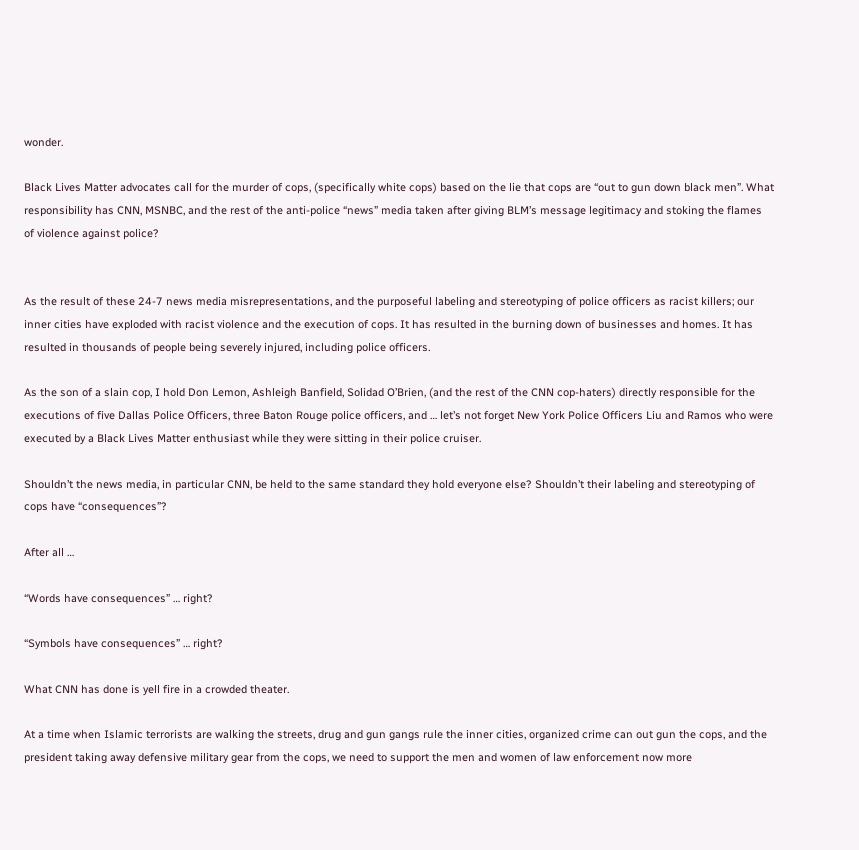wonder.

Black Lives Matter advocates call for the murder of cops, (specifically white cops) based on the lie that cops are “out to gun down black men”. What responsibility has CNN, MSNBC, and the rest of the anti-police “news” media taken after giving BLM’s message legitimacy and stoking the flames of violence against police?


As the result of these 24-7 news media misrepresentations, and the purposeful labeling and stereotyping of police officers as racist killers; our inner cities have exploded with racist violence and the execution of cops. It has resulted in the burning down of businesses and homes. It has resulted in thousands of people being severely injured, including police officers.

As the son of a slain cop, I hold Don Lemon, Ashleigh Banfield, Solidad O’Brien, (and the rest of the CNN cop-haters) directly responsible for the executions of five Dallas Police Officers, three Baton Rouge police officers, and … let’s not forget New York Police Officers Liu and Ramos who were executed by a Black Lives Matter enthusiast while they were sitting in their police cruiser.

Shouldn’t the news media, in particular CNN, be held to the same standard they hold everyone else? Shouldn’t their labeling and stereotyping of cops have “consequences”?

After all …

“Words have consequences” … right?

“Symbols have consequences” … right?

What CNN has done is yell fire in a crowded theater.

At a time when Islamic terrorists are walking the streets, drug and gun gangs rule the inner cities, organized crime can out gun the cops, and the president taking away defensive military gear from the cops, we need to support the men and women of law enforcement now more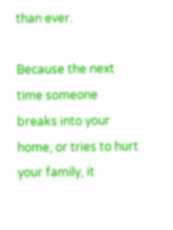than ever.

Because the next time someone breaks into your home, or tries to hurt your family, it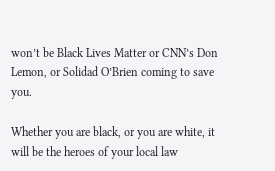won’t be Black Lives Matter or CNN’s Don Lemon, or Solidad O’Brien coming to save you.

Whether you are black, or you are white, it will be the heroes of your local law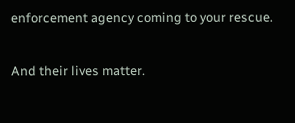enforcement agency coming to your rescue.

And their lives matter.